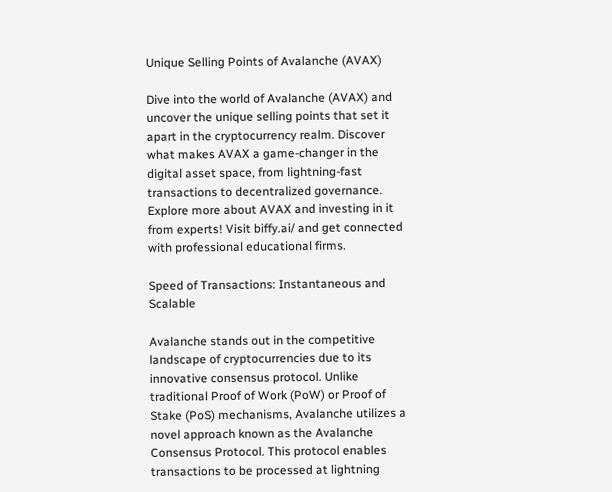Unique Selling Points of Avalanche (AVAX)

Dive into the world of Avalanche (AVAX) and uncover the unique selling points that set it apart in the cryptocurrency realm. Discover what makes AVAX a game-changer in the digital asset space, from lightning-fast transactions to decentralized governance. Explore more about AVAX and investing in it from experts! Visit biffy.ai/ and get connected with professional educational firms.

Speed of Transactions: Instantaneous and Scalable

Avalanche stands out in the competitive landscape of cryptocurrencies due to its innovative consensus protocol. Unlike traditional Proof of Work (PoW) or Proof of Stake (PoS) mechanisms, Avalanche utilizes a novel approach known as the Avalanche Consensus Protocol. This protocol enables transactions to be processed at lightning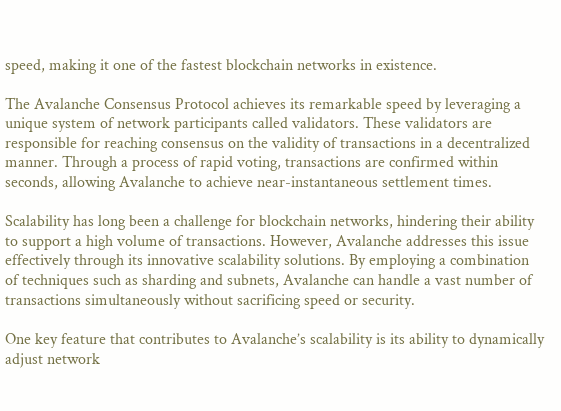speed, making it one of the fastest blockchain networks in existence.

The Avalanche Consensus Protocol achieves its remarkable speed by leveraging a unique system of network participants called validators. These validators are responsible for reaching consensus on the validity of transactions in a decentralized manner. Through a process of rapid voting, transactions are confirmed within seconds, allowing Avalanche to achieve near-instantaneous settlement times.

Scalability has long been a challenge for blockchain networks, hindering their ability to support a high volume of transactions. However, Avalanche addresses this issue effectively through its innovative scalability solutions. By employing a combination of techniques such as sharding and subnets, Avalanche can handle a vast number of transactions simultaneously without sacrificing speed or security.

One key feature that contributes to Avalanche’s scalability is its ability to dynamically adjust network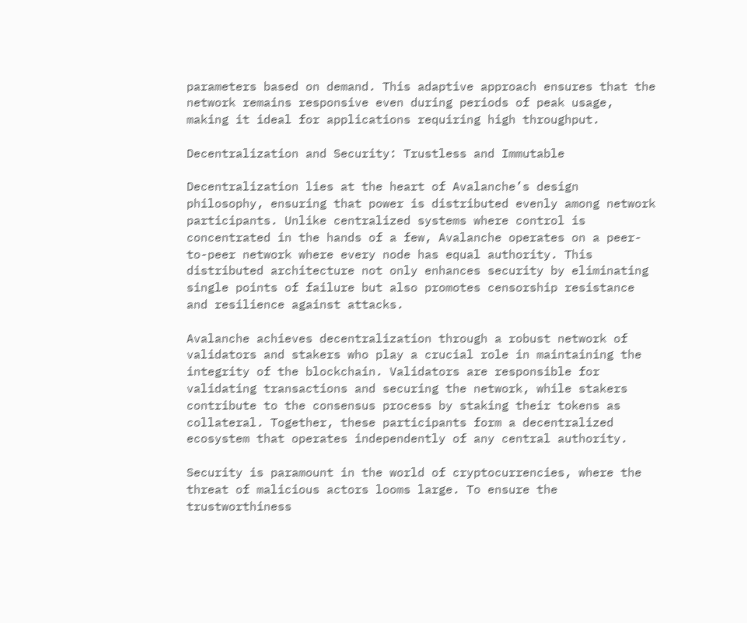parameters based on demand. This adaptive approach ensures that the network remains responsive even during periods of peak usage, making it ideal for applications requiring high throughput.

Decentralization and Security: Trustless and Immutable

Decentralization lies at the heart of Avalanche’s design philosophy, ensuring that power is distributed evenly among network participants. Unlike centralized systems where control is concentrated in the hands of a few, Avalanche operates on a peer-to-peer network where every node has equal authority. This distributed architecture not only enhances security by eliminating single points of failure but also promotes censorship resistance and resilience against attacks.

Avalanche achieves decentralization through a robust network of validators and stakers who play a crucial role in maintaining the integrity of the blockchain. Validators are responsible for validating transactions and securing the network, while stakers contribute to the consensus process by staking their tokens as collateral. Together, these participants form a decentralized ecosystem that operates independently of any central authority.

Security is paramount in the world of cryptocurrencies, where the threat of malicious actors looms large. To ensure the trustworthiness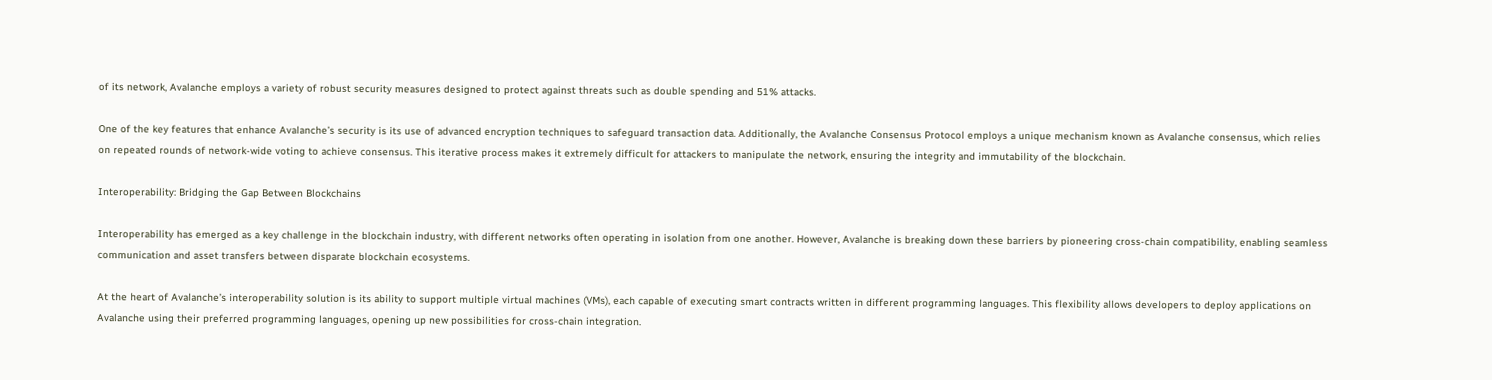of its network, Avalanche employs a variety of robust security measures designed to protect against threats such as double spending and 51% attacks.

One of the key features that enhance Avalanche’s security is its use of advanced encryption techniques to safeguard transaction data. Additionally, the Avalanche Consensus Protocol employs a unique mechanism known as Avalanche consensus, which relies on repeated rounds of network-wide voting to achieve consensus. This iterative process makes it extremely difficult for attackers to manipulate the network, ensuring the integrity and immutability of the blockchain.

Interoperability: Bridging the Gap Between Blockchains

Interoperability has emerged as a key challenge in the blockchain industry, with different networks often operating in isolation from one another. However, Avalanche is breaking down these barriers by pioneering cross-chain compatibility, enabling seamless communication and asset transfers between disparate blockchain ecosystems.

At the heart of Avalanche’s interoperability solution is its ability to support multiple virtual machines (VMs), each capable of executing smart contracts written in different programming languages. This flexibility allows developers to deploy applications on Avalanche using their preferred programming languages, opening up new possibilities for cross-chain integration.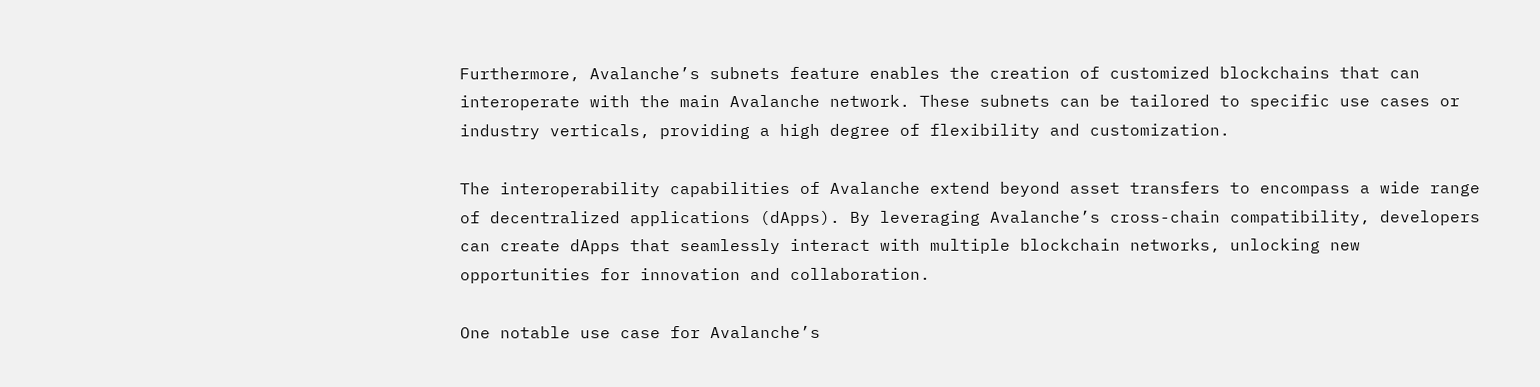Furthermore, Avalanche’s subnets feature enables the creation of customized blockchains that can interoperate with the main Avalanche network. These subnets can be tailored to specific use cases or industry verticals, providing a high degree of flexibility and customization.

The interoperability capabilities of Avalanche extend beyond asset transfers to encompass a wide range of decentralized applications (dApps). By leveraging Avalanche’s cross-chain compatibility, developers can create dApps that seamlessly interact with multiple blockchain networks, unlocking new opportunities for innovation and collaboration.

One notable use case for Avalanche’s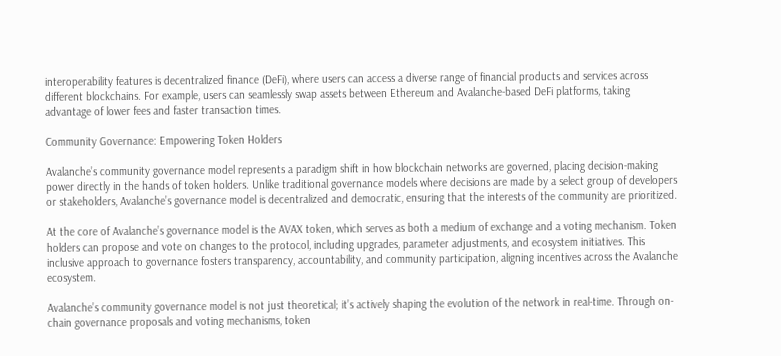interoperability features is decentralized finance (DeFi), where users can access a diverse range of financial products and services across different blockchains. For example, users can seamlessly swap assets between Ethereum and Avalanche-based DeFi platforms, taking advantage of lower fees and faster transaction times.

Community Governance: Empowering Token Holders

Avalanche’s community governance model represents a paradigm shift in how blockchain networks are governed, placing decision-making power directly in the hands of token holders. Unlike traditional governance models where decisions are made by a select group of developers or stakeholders, Avalanche’s governance model is decentralized and democratic, ensuring that the interests of the community are prioritized.

At the core of Avalanche’s governance model is the AVAX token, which serves as both a medium of exchange and a voting mechanism. Token holders can propose and vote on changes to the protocol, including upgrades, parameter adjustments, and ecosystem initiatives. This inclusive approach to governance fosters transparency, accountability, and community participation, aligning incentives across the Avalanche ecosystem.

Avalanche’s community governance model is not just theoretical; it’s actively shaping the evolution of the network in real-time. Through on-chain governance proposals and voting mechanisms, token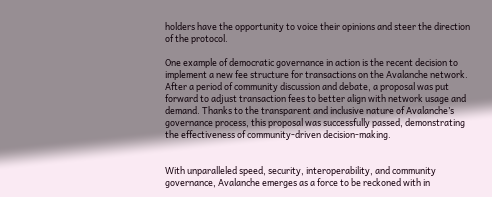holders have the opportunity to voice their opinions and steer the direction of the protocol.

One example of democratic governance in action is the recent decision to implement a new fee structure for transactions on the Avalanche network. After a period of community discussion and debate, a proposal was put forward to adjust transaction fees to better align with network usage and demand. Thanks to the transparent and inclusive nature of Avalanche’s governance process, this proposal was successfully passed, demonstrating the effectiveness of community-driven decision-making.


With unparalleled speed, security, interoperability, and community governance, Avalanche emerges as a force to be reckoned with in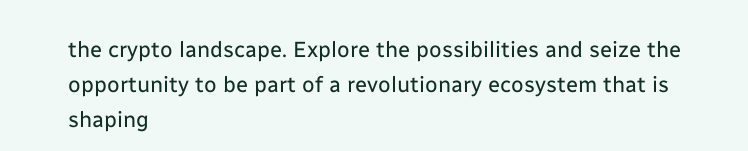the crypto landscape. Explore the possibilities and seize the opportunity to be part of a revolutionary ecosystem that is shaping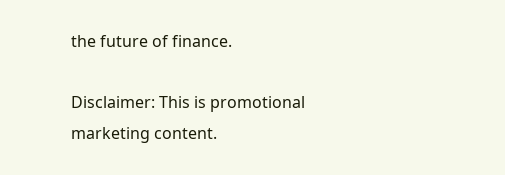the future of finance.

Disclaimer: This is promotional marketing content.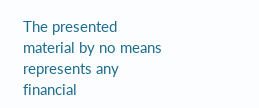The presented material by no means represents any financial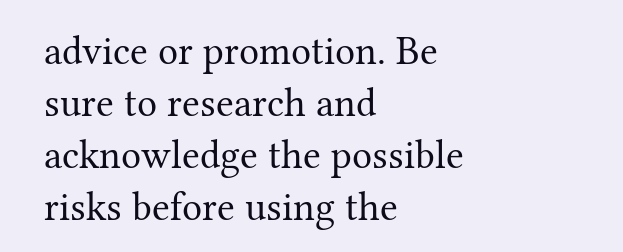advice or promotion. Be sure to research and acknowledge the possible risks before using the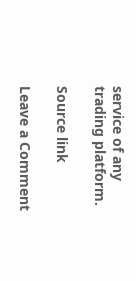service of any trading platform.

Source link

Leave a Comment